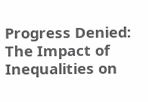Progress Denied: The Impact of Inequalities on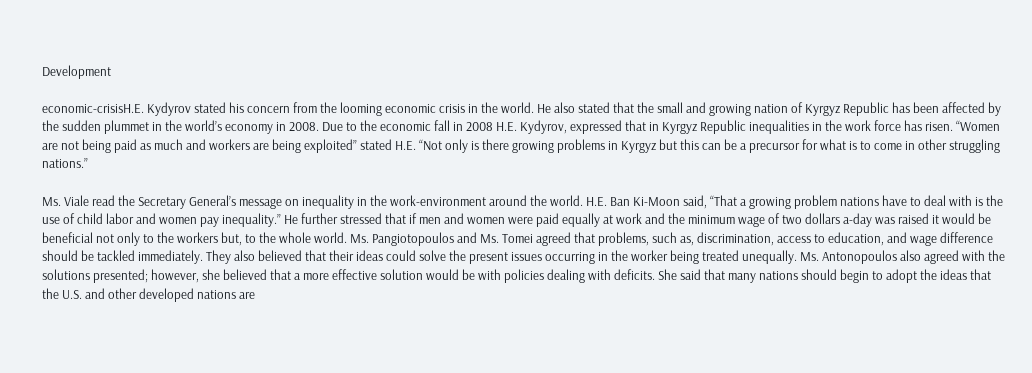Development

economic-crisisH.E. Kydyrov stated his concern from the looming economic crisis in the world. He also stated that the small and growing nation of Kyrgyz Republic has been affected by the sudden plummet in the world’s economy in 2008. Due to the economic fall in 2008 H.E. Kydyrov, expressed that in Kyrgyz Republic inequalities in the work force has risen. “Women are not being paid as much and workers are being exploited” stated H.E. “Not only is there growing problems in Kyrgyz but this can be a precursor for what is to come in other struggling nations.”

Ms. Viale read the Secretary General’s message on inequality in the work-environment around the world. H.E. Ban Ki-Moon said, “That a growing problem nations have to deal with is the use of child labor and women pay inequality.” He further stressed that if men and women were paid equally at work and the minimum wage of two dollars a-day was raised it would be beneficial not only to the workers but, to the whole world. Ms. Pangiotopoulos and Ms. Tomei agreed that problems, such as, discrimination, access to education, and wage difference should be tackled immediately. They also believed that their ideas could solve the present issues occurring in the worker being treated unequally. Ms. Antonopoulos also agreed with the solutions presented; however, she believed that a more effective solution would be with policies dealing with deficits. She said that many nations should begin to adopt the ideas that the U.S. and other developed nations are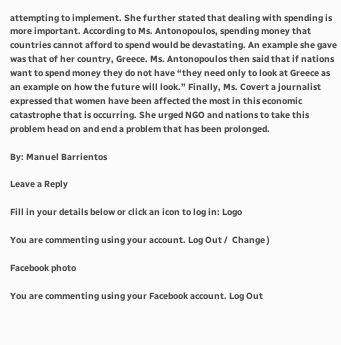attempting to implement. She further stated that dealing with spending is more important. According to Ms. Antonopoulos, spending money that countries cannot afford to spend would be devastating. An example she gave was that of her country, Greece. Ms. Antonopoulos then said that if nations want to spend money they do not have “they need only to look at Greece as an example on how the future will look.” Finally, Ms. Covert a journalist expressed that women have been affected the most in this economic catastrophe that is occurring. She urged NGO and nations to take this problem head on and end a problem that has been prolonged.

By: Manuel Barrientos

Leave a Reply

Fill in your details below or click an icon to log in: Logo

You are commenting using your account. Log Out /  Change )

Facebook photo

You are commenting using your Facebook account. Log Out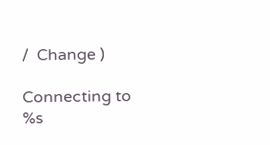/  Change )

Connecting to %s